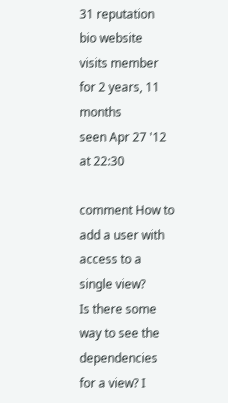31 reputation
bio website
visits member for 2 years, 11 months
seen Apr 27 '12 at 22:30

comment How to add a user with access to a single view?
Is there some way to see the dependencies for a view? I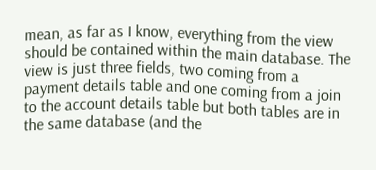mean, as far as I know, everything from the view should be contained within the main database. The view is just three fields, two coming from a payment details table and one coming from a join to the account details table but both tables are in the same database (and the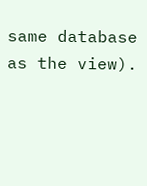same database as the view).